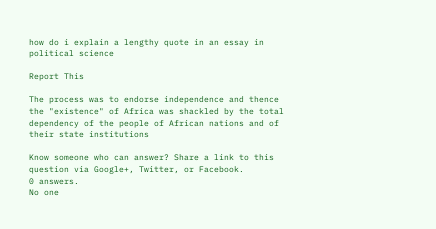how do i explain a lengthy quote in an essay in political science

Report This

The process was to endorse independence and thence the "existence" of Africa was shackled by the total dependency of the people of African nations and of their state institutions

Know someone who can answer? Share a link to this question via Google+, Twitter, or Facebook.
0 answers.
No one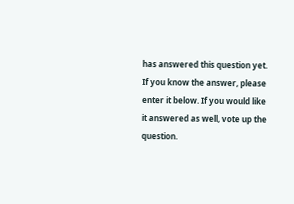has answered this question yet. If you know the answer, please enter it below. If you would like it answered as well, vote up the question.